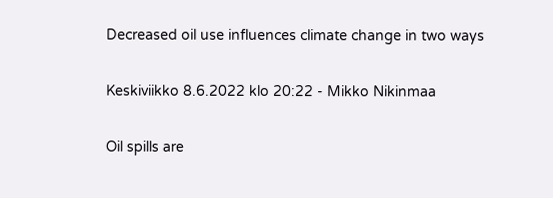Decreased oil use influences climate change in two ways

Keskiviikko 8.6.2022 klo 20:22 - Mikko Nikinmaa

Oil spills are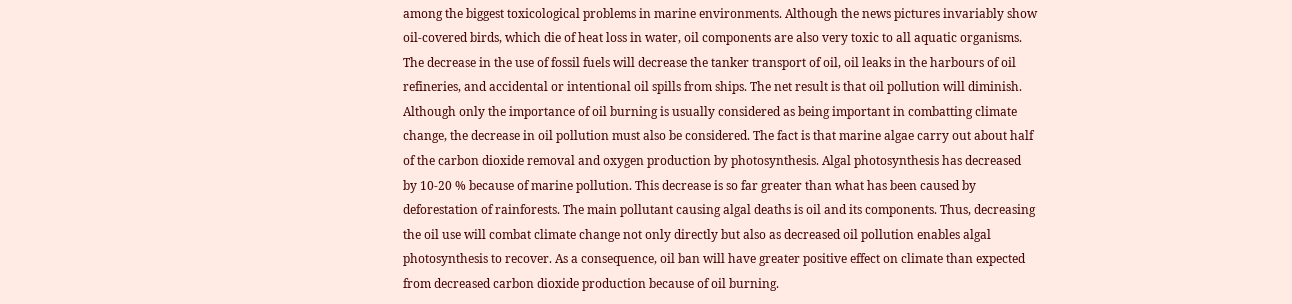among the biggest toxicological problems in marine environments. Although the news pictures invariably show oil-covered birds, which die of heat loss in water, oil components are also very toxic to all aquatic organisms. The decrease in the use of fossil fuels will decrease the tanker transport of oil, oil leaks in the harbours of oil refineries, and accidental or intentional oil spills from ships. The net result is that oil pollution will diminish. Although only the importance of oil burning is usually considered as being important in combatting climate change, the decrease in oil pollution must also be considered. The fact is that marine algae carry out about half of the carbon dioxide removal and oxygen production by photosynthesis. Algal photosynthesis has decreased by 10-20 % because of marine pollution. This decrease is so far greater than what has been caused by deforestation of rainforests. The main pollutant causing algal deaths is oil and its components. Thus, decreasing the oil use will combat climate change not only directly but also as decreased oil pollution enables algal photosynthesis to recover. As a consequence, oil ban will have greater positive effect on climate than expected from decreased carbon dioxide production because of oil burning.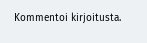Kommentoi kirjoitusta.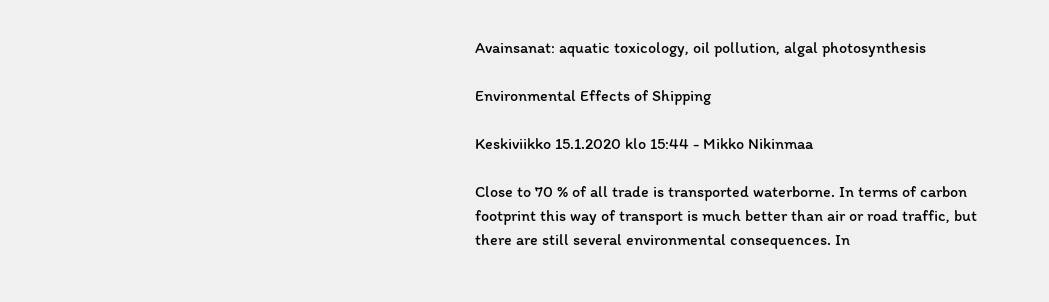Avainsanat: aquatic toxicology, oil pollution, algal photosynthesis

Environmental Effects of Shipping

Keskiviikko 15.1.2020 klo 15:44 - Mikko Nikinmaa

Close to 70 % of all trade is transported waterborne. In terms of carbon footprint this way of transport is much better than air or road traffic, but there are still several environmental consequences. In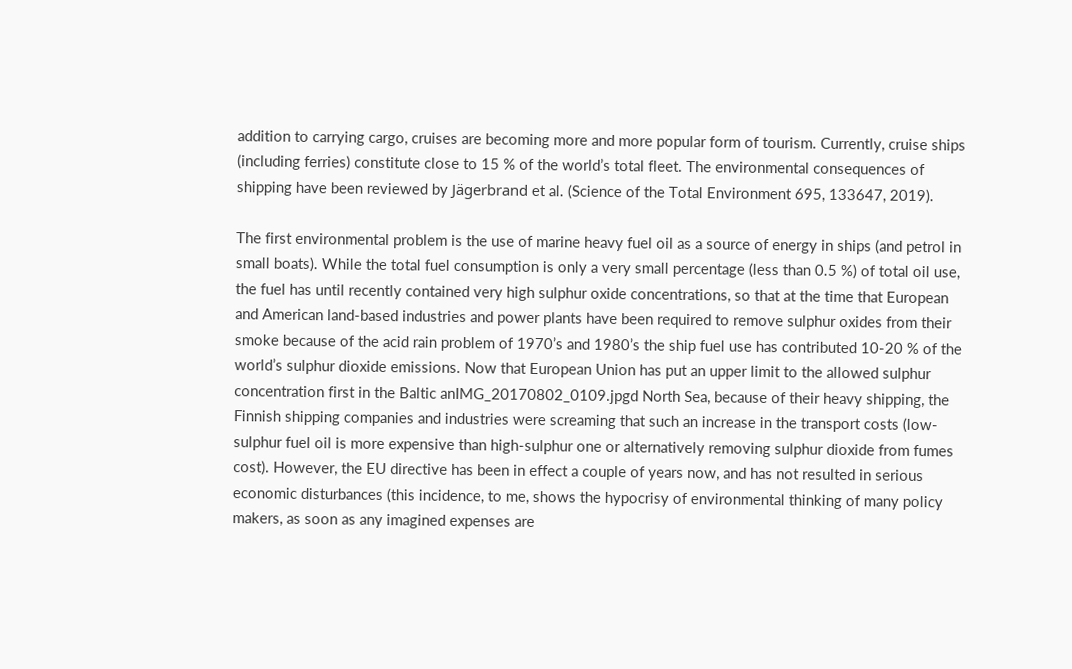addition to carrying cargo, cruises are becoming more and more popular form of tourism. Currently, cruise ships (including ferries) constitute close to 15 % of the world’s total fleet. The environmental consequences of shipping have been reviewed by Jägerbrand et al. (Science of the Total Environment 695, 133647, 2019).

The first environmental problem is the use of marine heavy fuel oil as a source of energy in ships (and petrol in small boats). While the total fuel consumption is only a very small percentage (less than 0.5 %) of total oil use, the fuel has until recently contained very high sulphur oxide concentrations, so that at the time that European and American land-based industries and power plants have been required to remove sulphur oxides from their smoke because of the acid rain problem of 1970’s and 1980’s the ship fuel use has contributed 10-20 % of the world’s sulphur dioxide emissions. Now that European Union has put an upper limit to the allowed sulphur concentration first in the Baltic anIMG_20170802_0109.jpgd North Sea, because of their heavy shipping, the Finnish shipping companies and industries were screaming that such an increase in the transport costs (low-sulphur fuel oil is more expensive than high-sulphur one or alternatively removing sulphur dioxide from fumes cost). However, the EU directive has been in effect a couple of years now, and has not resulted in serious economic disturbances (this incidence, to me, shows the hypocrisy of environmental thinking of many policy makers, as soon as any imagined expenses are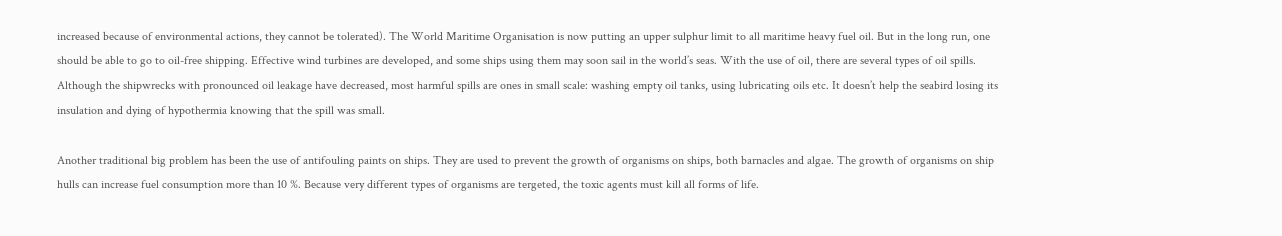increased because of environmental actions, they cannot be tolerated). The World Maritime Organisation is now putting an upper sulphur limit to all maritime heavy fuel oil. But in the long run, one should be able to go to oil-free shipping. Effective wind turbines are developed, and some ships using them may soon sail in the world’s seas. With the use of oil, there are several types of oil spills. Although the shipwrecks with pronounced oil leakage have decreased, most harmful spills are ones in small scale: washing empty oil tanks, using lubricating oils etc. It doesn’t help the seabird losing its insulation and dying of hypothermia knowing that the spill was small.

Another traditional big problem has been the use of antifouling paints on ships. They are used to prevent the growth of organisms on ships, both barnacles and algae. The growth of organisms on ship hulls can increase fuel consumption more than 10 %. Because very different types of organisms are tergeted, the toxic agents must kill all forms of life.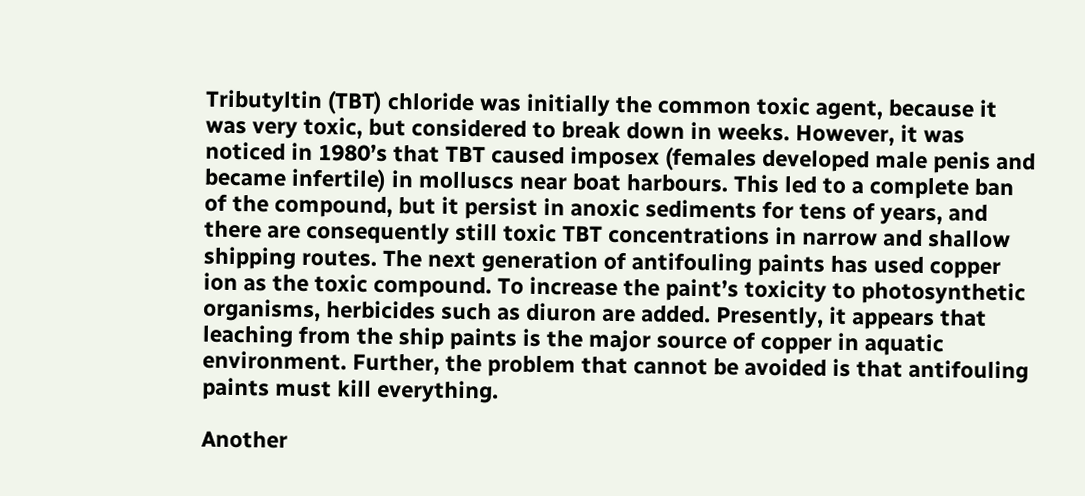Tributyltin (TBT) chloride was initially the common toxic agent, because it was very toxic, but considered to break down in weeks. However, it was noticed in 1980’s that TBT caused imposex (females developed male penis and became infertile) in molluscs near boat harbours. This led to a complete ban of the compound, but it persist in anoxic sediments for tens of years, and there are consequently still toxic TBT concentrations in narrow and shallow shipping routes. The next generation of antifouling paints has used copper ion as the toxic compound. To increase the paint’s toxicity to photosynthetic organisms, herbicides such as diuron are added. Presently, it appears that leaching from the ship paints is the major source of copper in aquatic environment. Further, the problem that cannot be avoided is that antifouling paints must kill everything.

Another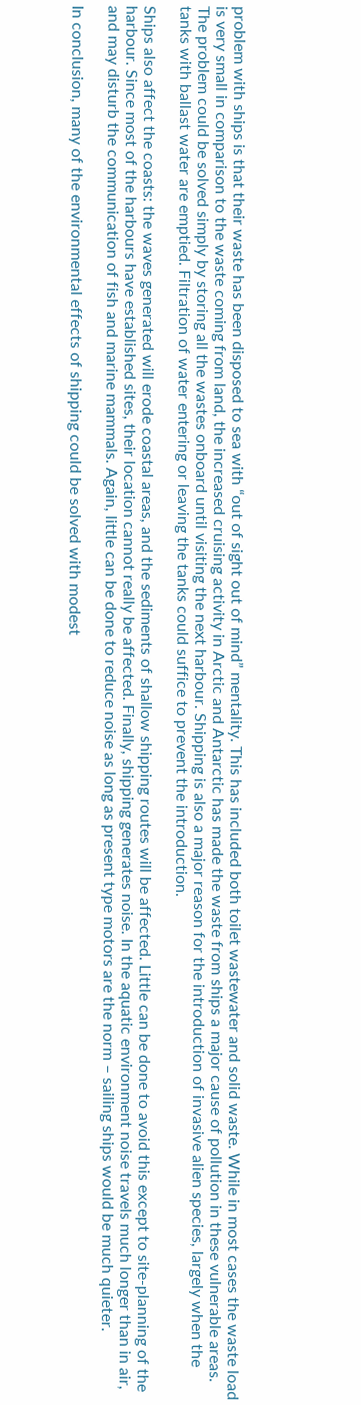problem with ships is that their waste has been disposed to sea with “out of sight out of mind” mentality. This has included both toilet wastewater and solid waste. While in most cases the waste load is very small in comparison to the waste coming from land, the increased cruising activity in Arctic and Antarctic has made the waste from ships a major cause of pollution in these vulnerable areas. The problem could be solved simply by storing all the wastes onboard until visiting the next harbour. Shipping is also a major reason for the introduction of invasive alien species, largely when the tanks with ballast water are emptied. Filtration of water entering or leaving the tanks could suffice to prevent the introduction.

Ships also affect the coasts: the waves generated will erode coastal areas, and the sediments of shallow shipping routes will be affected. Little can be done to avoid this except to site-planning of the harbour. Since most of the harbours have established sites, their location cannot really be affected. Finally, shipping generates noise. In the aquatic environment noise travels much longer than in air, and may disturb the communication of fish and marine mammals. Again, little can be done to reduce noise as long as present type motors are the norm – sailing ships would be much quieter.

In conclusion, many of the environmental effects of shipping could be solved with modest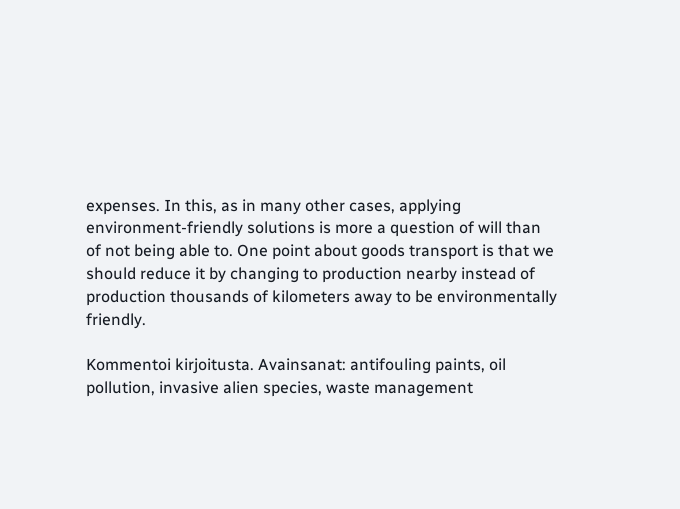expenses. In this, as in many other cases, applying environment-friendly solutions is more a question of will than of not being able to. One point about goods transport is that we should reduce it by changing to production nearby instead of production thousands of kilometers away to be environmentally friendly.

Kommentoi kirjoitusta. Avainsanat: antifouling paints, oil pollution, invasive alien species, waste management